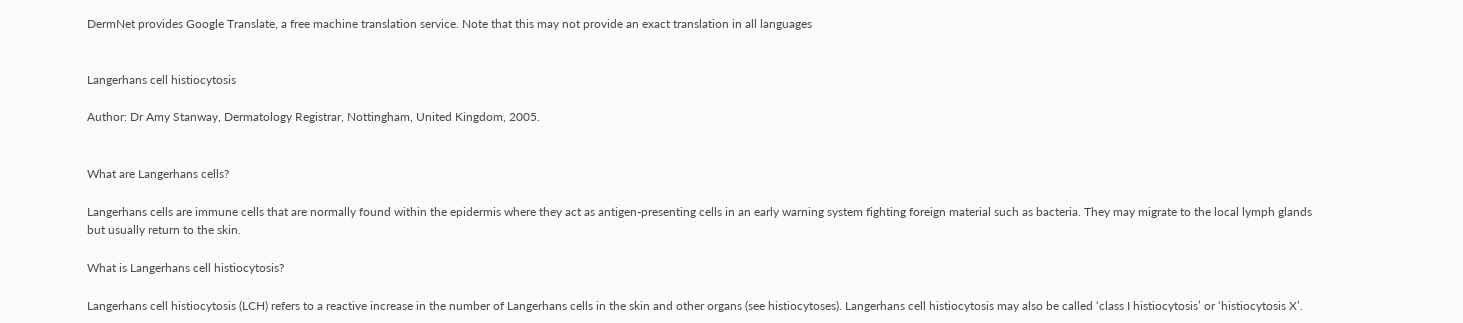DermNet provides Google Translate, a free machine translation service. Note that this may not provide an exact translation in all languages


Langerhans cell histiocytosis

Author: Dr Amy Stanway, Dermatology Registrar, Nottingham, United Kingdom, 2005.


What are Langerhans cells?

Langerhans cells are immune cells that are normally found within the epidermis where they act as antigen-presenting cells in an early warning system fighting foreign material such as bacteria. They may migrate to the local lymph glands but usually return to the skin.

What is Langerhans cell histiocytosis?

Langerhans cell histiocytosis (LCH) refers to a reactive increase in the number of Langerhans cells in the skin and other organs (see histiocytoses). Langerhans cell histiocytosis may also be called ‘class I histiocytosis’ or ‘histiocytosis X’.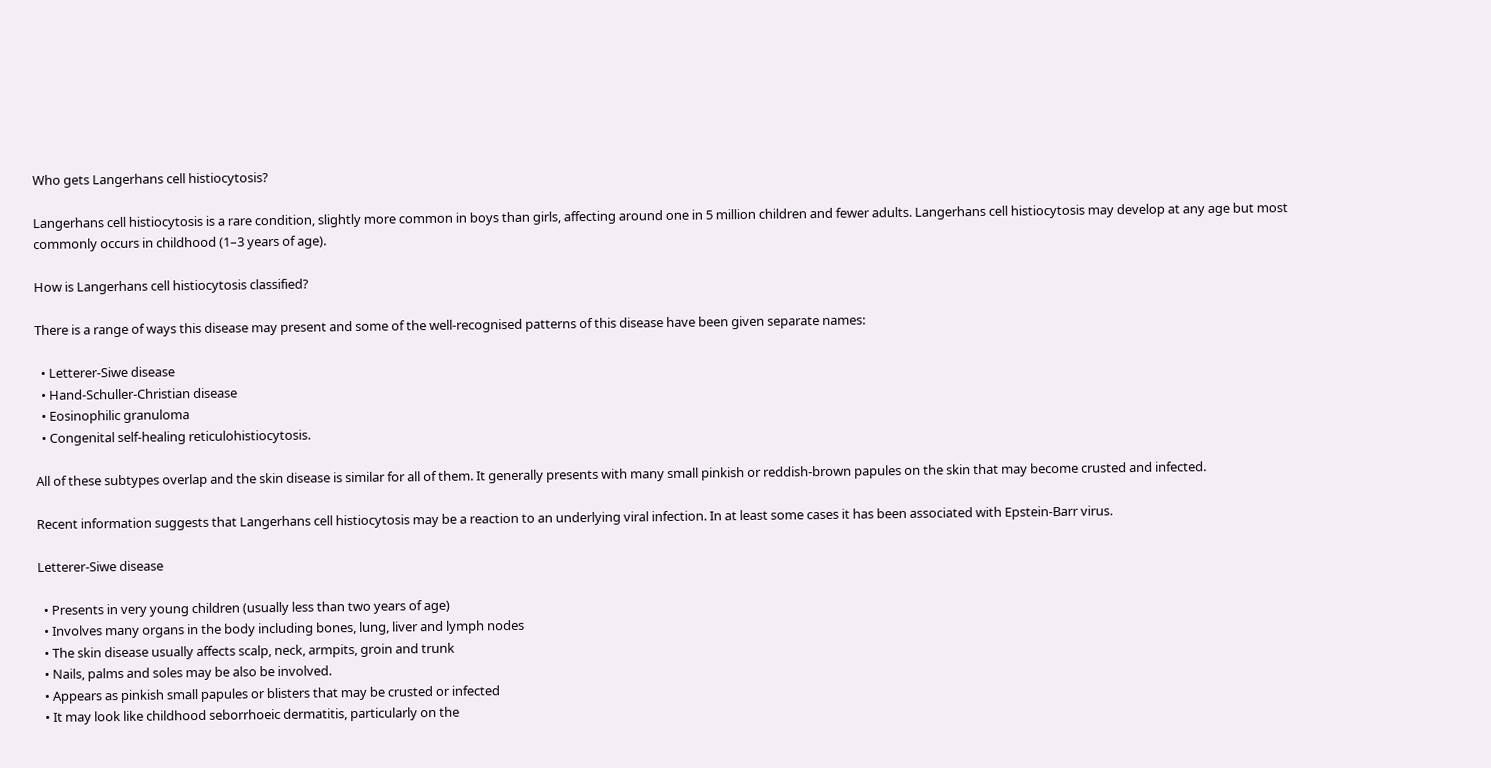Who gets Langerhans cell histiocytosis?

Langerhans cell histiocytosis is a rare condition, slightly more common in boys than girls, affecting around one in 5 million children and fewer adults. Langerhans cell histiocytosis may develop at any age but most commonly occurs in childhood (1–3 years of age).

How is Langerhans cell histiocytosis classified?

There is a range of ways this disease may present and some of the well-recognised patterns of this disease have been given separate names:

  • Letterer-Siwe disease
  • Hand-Schuller-Christian disease
  • Eosinophilic granuloma
  • Congenital self-healing reticulohistiocytosis.

All of these subtypes overlap and the skin disease is similar for all of them. It generally presents with many small pinkish or reddish-brown papules on the skin that may become crusted and infected.

Recent information suggests that Langerhans cell histiocytosis may be a reaction to an underlying viral infection. In at least some cases it has been associated with Epstein-Barr virus.

Letterer-Siwe disease

  • Presents in very young children (usually less than two years of age)
  • Involves many organs in the body including bones, lung, liver and lymph nodes
  • The skin disease usually affects scalp, neck, armpits, groin and trunk
  • Nails, palms and soles may be also be involved.
  • Appears as pinkish small papules or blisters that may be crusted or infected
  • It may look like childhood seborrhoeic dermatitis, particularly on the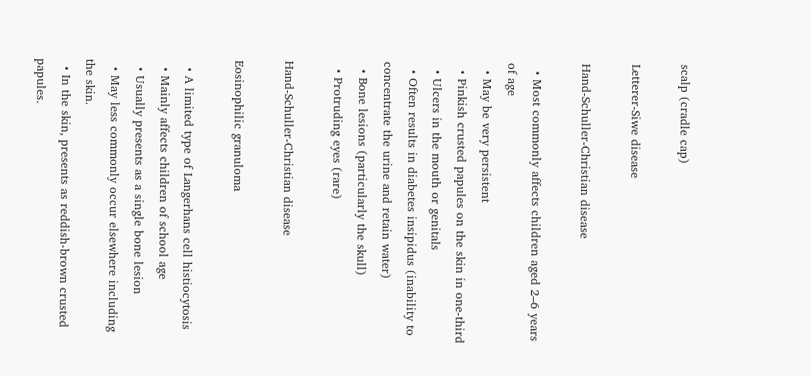scalp (cradle cap)

Letterer-Siwe disease

Hand-Schuller-Christian disease

  • Most commonly affects children aged 2–6 years of age
  • May be very persistent
  • Pinkish crusted papules on the skin in one-third
  • Ulcers in the mouth or genitals
  • Often results in diabetes insipidus (inability to concentrate the urine and retain water)
  • Bone lesions (particularly the skull)
  • Protruding eyes (rare)

Hand-Schuller-Christian disease

Eosinophilic granuloma

  • A limited type of Langerhans cell histiocytosis
  • Mainly affects children of school age
  • Usually presents as a single bone lesion
  • May less commonly occur elsewhere including the skin.
  • In the skin, presents as reddish-brown crusted papules.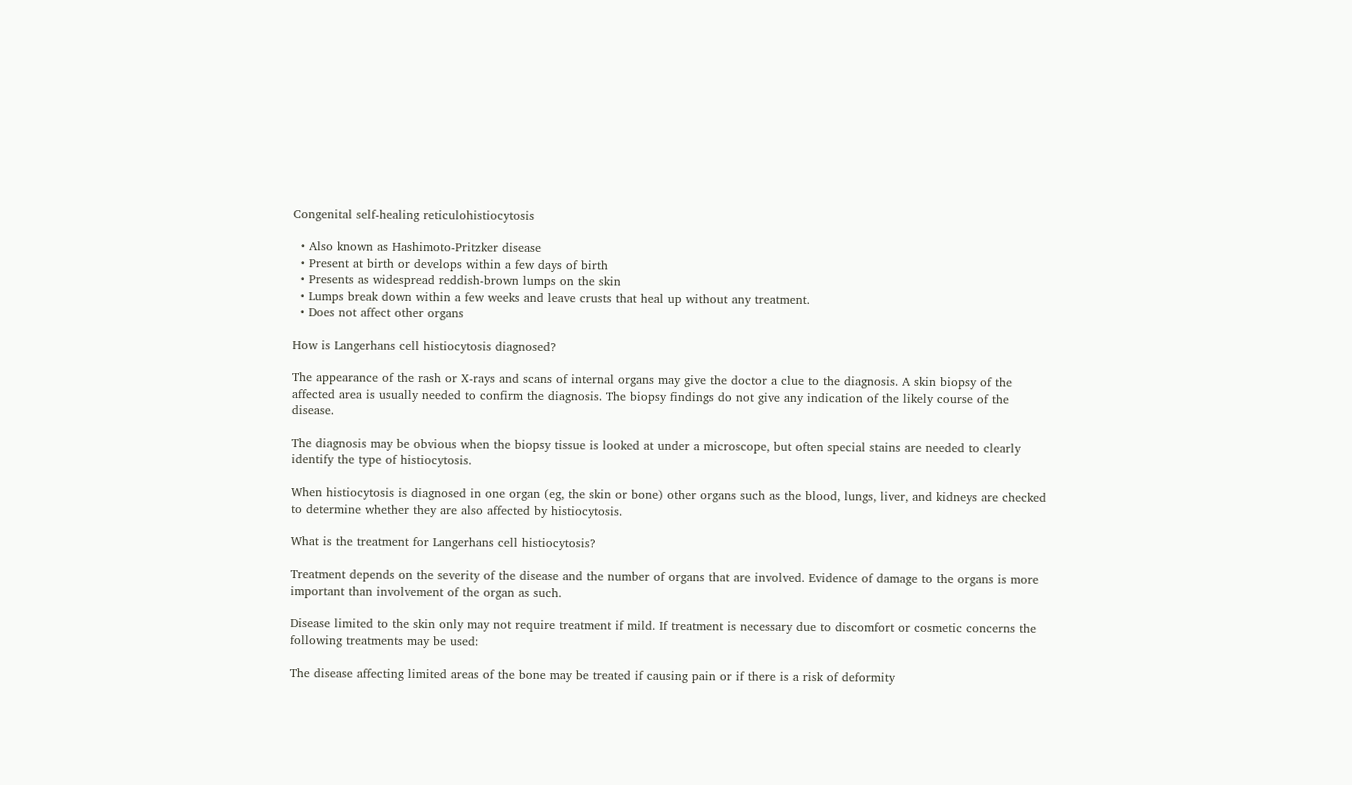Congenital self-healing reticulohistiocytosis

  • Also known as Hashimoto-Pritzker disease
  • Present at birth or develops within a few days of birth
  • Presents as widespread reddish-brown lumps on the skin
  • Lumps break down within a few weeks and leave crusts that heal up without any treatment.
  • Does not affect other organs

How is Langerhans cell histiocytosis diagnosed?

The appearance of the rash or X-rays and scans of internal organs may give the doctor a clue to the diagnosis. A skin biopsy of the affected area is usually needed to confirm the diagnosis. The biopsy findings do not give any indication of the likely course of the disease.

The diagnosis may be obvious when the biopsy tissue is looked at under a microscope, but often special stains are needed to clearly identify the type of histiocytosis.

When histiocytosis is diagnosed in one organ (eg, the skin or bone) other organs such as the blood, lungs, liver, and kidneys are checked to determine whether they are also affected by histiocytosis.

What is the treatment for Langerhans cell histiocytosis?

Treatment depends on the severity of the disease and the number of organs that are involved. Evidence of damage to the organs is more important than involvement of the organ as such.

Disease limited to the skin only may not require treatment if mild. If treatment is necessary due to discomfort or cosmetic concerns the following treatments may be used:

The disease affecting limited areas of the bone may be treated if causing pain or if there is a risk of deformity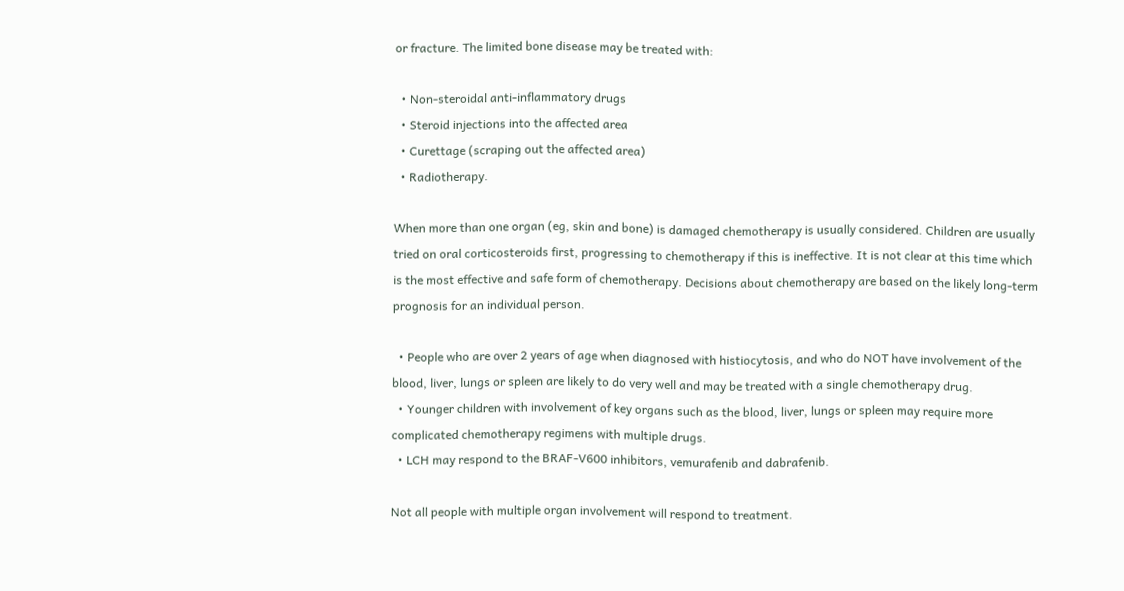or fracture. The limited bone disease may be treated with:

  • Non-steroidal anti-inflammatory drugs
  • Steroid injections into the affected area
  • Curettage (scraping out the affected area)
  • Radiotherapy.

When more than one organ (eg, skin and bone) is damaged chemotherapy is usually considered. Children are usually tried on oral corticosteroids first, progressing to chemotherapy if this is ineffective. It is not clear at this time which is the most effective and safe form of chemotherapy. Decisions about chemotherapy are based on the likely long-term prognosis for an individual person.

  • People who are over 2 years of age when diagnosed with histiocytosis, and who do NOT have involvement of the blood, liver, lungs or spleen are likely to do very well and may be treated with a single chemotherapy drug.
  • Younger children with involvement of key organs such as the blood, liver, lungs or spleen may require more complicated chemotherapy regimens with multiple drugs.
  • LCH may respond to the BRAF-V600 inhibitors, vemurafenib and dabrafenib.

Not all people with multiple organ involvement will respond to treatment.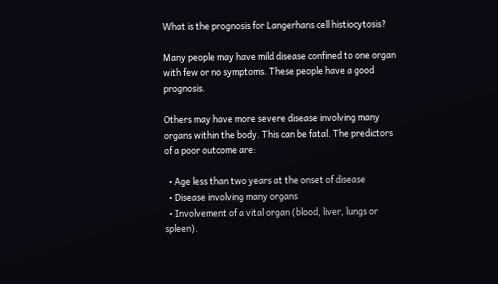What is the prognosis for Langerhans cell histiocytosis?

Many people may have mild disease confined to one organ with few or no symptoms. These people have a good prognosis.

Others may have more severe disease involving many organs within the body. This can be fatal. The predictors of a poor outcome are:

  • Age less than two years at the onset of disease
  • Disease involving many organs
  • Involvement of a vital organ (blood, liver, lungs or spleen).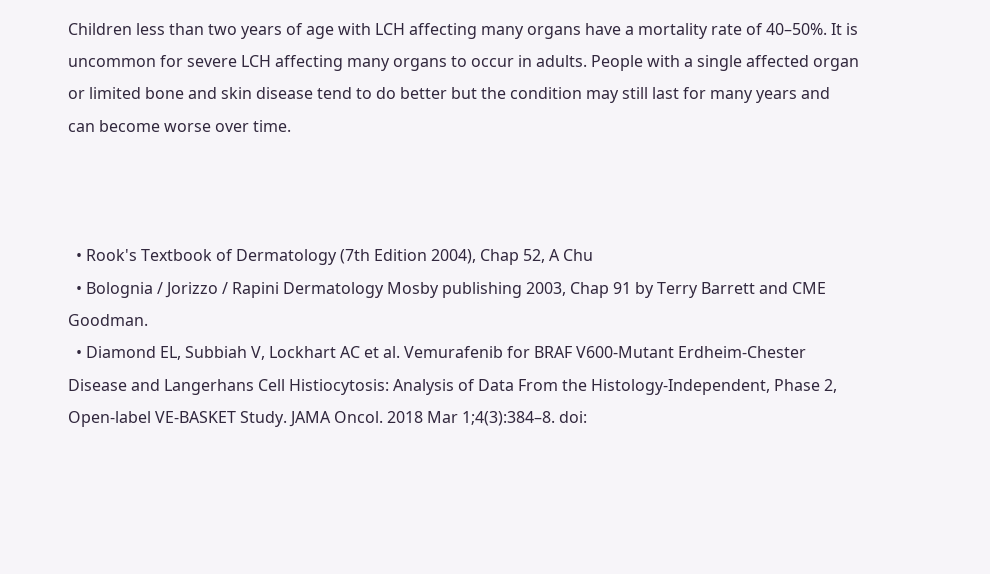Children less than two years of age with LCH affecting many organs have a mortality rate of 40–50%. It is uncommon for severe LCH affecting many organs to occur in adults. People with a single affected organ or limited bone and skin disease tend to do better but the condition may still last for many years and can become worse over time.



  • Rook's Textbook of Dermatology (7th Edition 2004), Chap 52, A Chu
  • Bolognia / Jorizzo / Rapini Dermatology Mosby publishing 2003, Chap 91 by Terry Barrett and CME Goodman.
  • Diamond EL, Subbiah V, Lockhart AC et al. Vemurafenib for BRAF V600-Mutant Erdheim-Chester Disease and Langerhans Cell Histiocytosis: Analysis of Data From the Histology-Independent, Phase 2, Open-label VE-BASKET Study. JAMA Oncol. 2018 Mar 1;4(3):384–8. doi: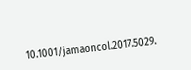10.1001/jamaoncol.2017.5029.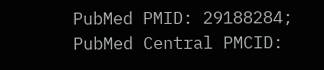PubMed PMID: 29188284; PubMed Central PMCID: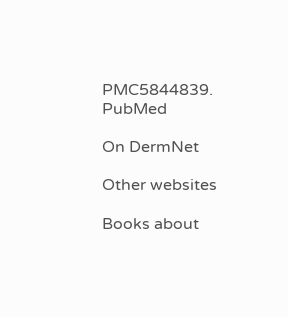PMC5844839. PubMed

On DermNet

Other websites

Books about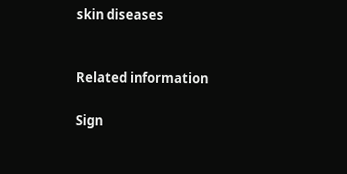skin diseases


Related information

Sign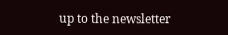up to the newsletter